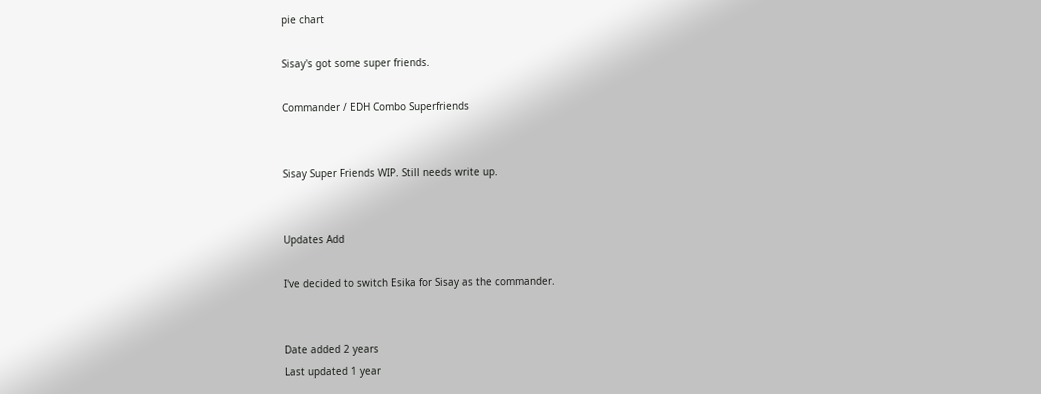pie chart

Sisay's got some super friends.

Commander / EDH Combo Superfriends


Sisay Super Friends WIP. Still needs write up.


Updates Add

I've decided to switch Esika for Sisay as the commander.


Date added 2 years
Last updated 1 year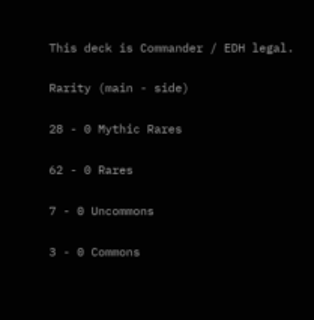This deck is Commander / EDH legal.

Rarity (main - side)

28 - 0 Mythic Rares

62 - 0 Rares

7 - 0 Uncommons

3 - 0 Commons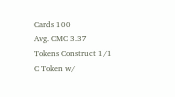Cards 100
Avg. CMC 3.37
Tokens Construct 1/1 C Token w/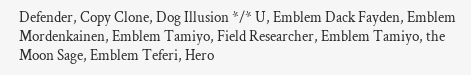Defender, Copy Clone, Dog Illusion */* U, Emblem Dack Fayden, Emblem Mordenkainen, Emblem Tamiyo, Field Researcher, Emblem Tamiyo, the Moon Sage, Emblem Teferi, Hero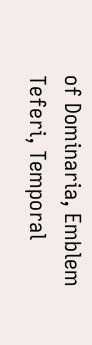of Dominaria, Emblem Teferi, Temporal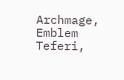Archmage, Emblem Teferi,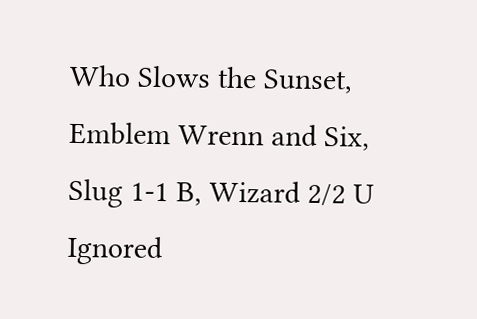Who Slows the Sunset, Emblem Wrenn and Six, Slug 1-1 B, Wizard 2/2 U
Ignored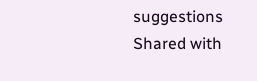suggestions
Shared with